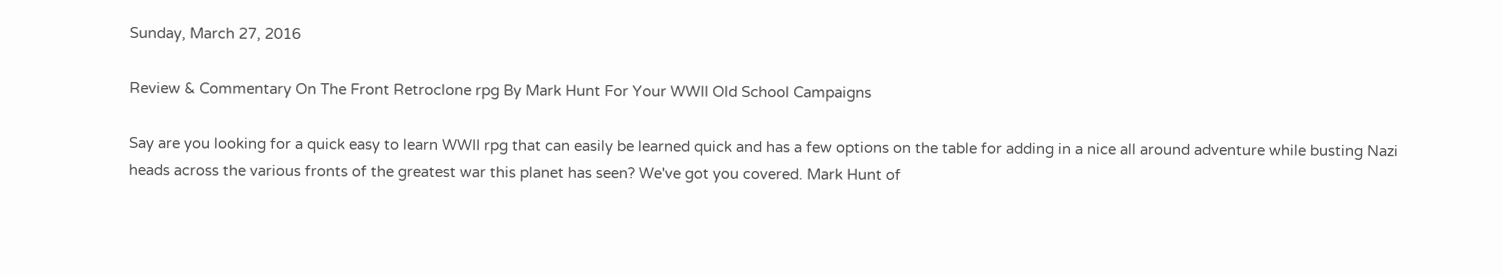Sunday, March 27, 2016

Review & Commentary On The Front Retroclone rpg By Mark Hunt For Your WWII Old School Campaigns

Say are you looking for a quick easy to learn WWII rpg that can easily be learned quick and has a few options on the table for adding in a nice all around adventure while busting Nazi heads across the various fronts of the greatest war this planet has seen? We've got you covered. Mark Hunt of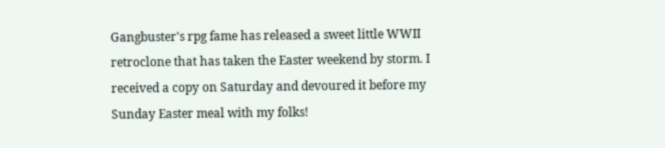Gangbuster's rpg fame has released a sweet little WWII retroclone that has taken the Easter weekend by storm. I received a copy on Saturday and devoured it before my Sunday Easter meal with my folks!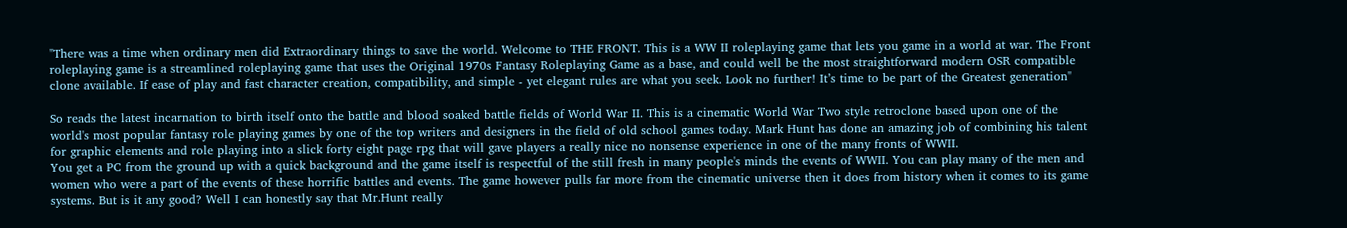"There was a time when ordinary men did Extraordinary things to save the world. Welcome to THE FRONT. This is a WW II roleplaying game that lets you game in a world at war. The Front roleplaying game is a streamlined roleplaying game that uses the Original 1970s Fantasy Roleplaying Game as a base, and could well be the most straightforward modern OSR compatible clone available. If ease of play and fast character creation, compatibility, and simple - yet elegant rules are what you seek. Look no further! It’s time to be part of the Greatest generation"

So reads the latest incarnation to birth itself onto the battle and blood soaked battle fields of World War II. This is a cinematic World War Two style retroclone based upon one of the world's most popular fantasy role playing games by one of the top writers and designers in the field of old school games today. Mark Hunt has done an amazing job of combining his talent for graphic elements and role playing into a slick forty eight page rpg that will gave players a really nice no nonsense experience in one of the many fronts of WWII.
You get a PC from the ground up with a quick background and the game itself is respectful of the still fresh in many people's minds the events of WWII. You can play many of the men and women who were a part of the events of these horrific battles and events. The game however pulls far more from the cinematic universe then it does from history when it comes to its game systems. But is it any good? Well I can honestly say that Mr.Hunt really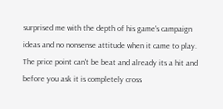surprised me with the depth of his game's campaign ideas and no nonsense attitude when it came to play. The price point can't be beat and already its a hit and before you ask it is completely cross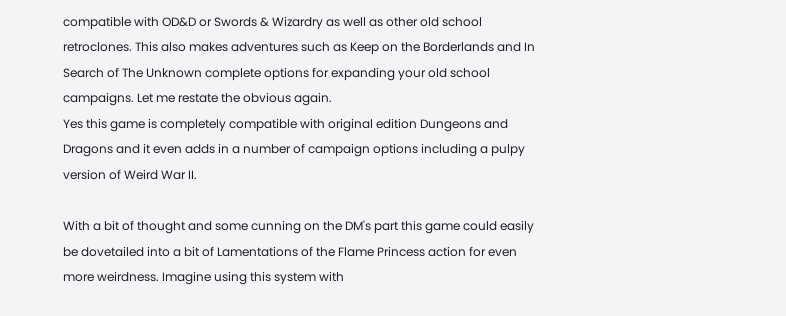compatible with OD&D or Swords & Wizardry as well as other old school retroclones. This also makes adventures such as Keep on the Borderlands and In Search of The Unknown complete options for expanding your old school campaigns. Let me restate the obvious again.
Yes this game is completely compatible with original edition Dungeons and Dragons and it even adds in a number of campaign options including a pulpy version of Weird War II.

With a bit of thought and some cunning on the DM's part this game could easily be dovetailed into a bit of Lamentations of the Flame Princess action for even more weirdness. Imagine using this system with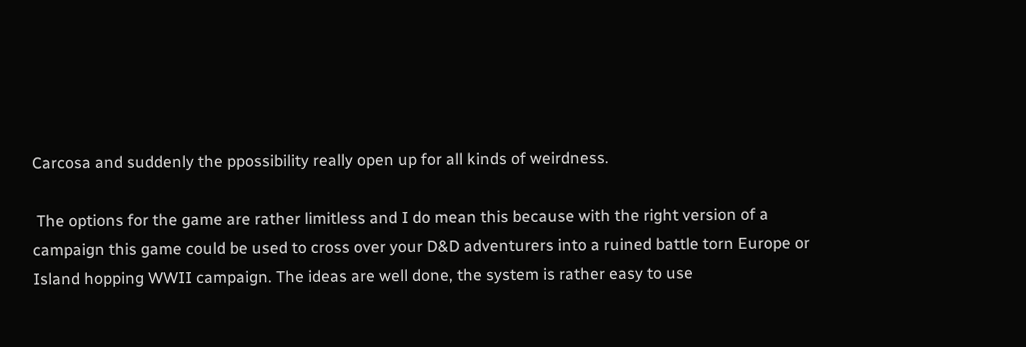Carcosa and suddenly the ppossibility really open up for all kinds of weirdness.

 The options for the game are rather limitless and I do mean this because with the right version of a campaign this game could be used to cross over your D&D adventurers into a ruined battle torn Europe or Island hopping WWII campaign. The ideas are well done, the system is rather easy to use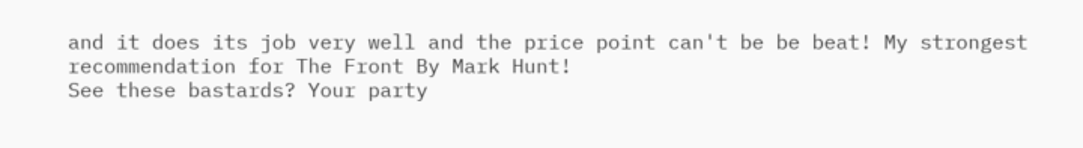and it does its job very well and the price point can't be be beat! My strongest recommendation for The Front By Mark Hunt!
See these bastards? Your party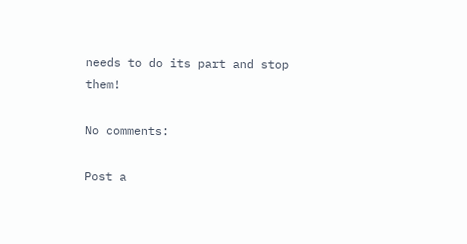needs to do its part and stop them!

No comments:

Post a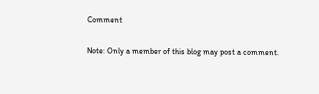Comment

Note: Only a member of this blog may post a comment.